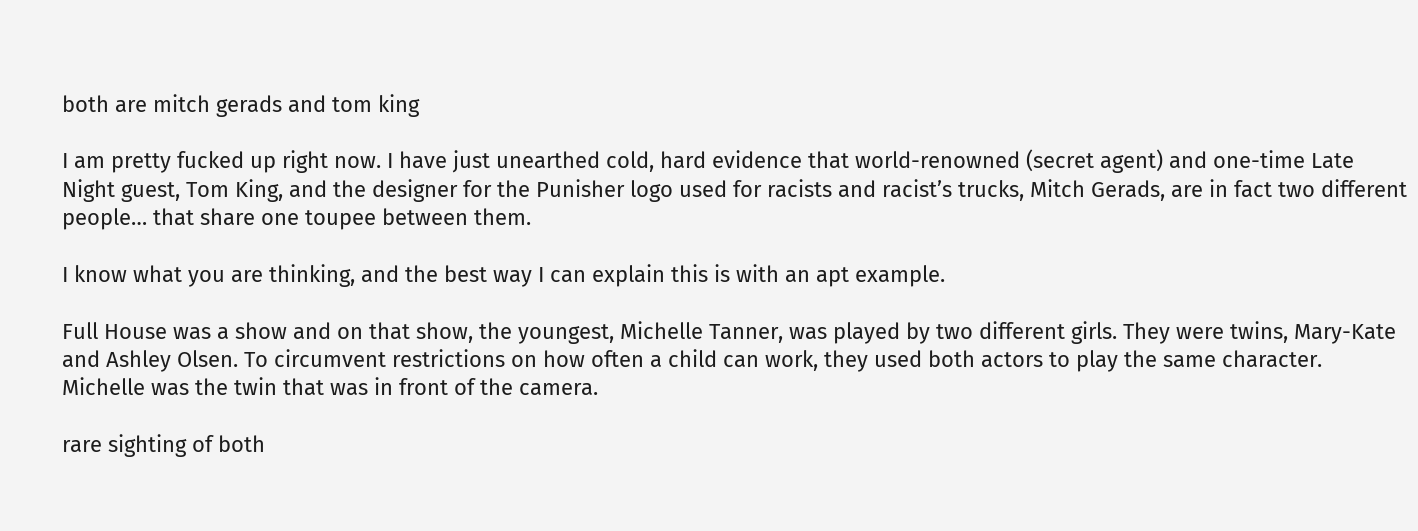both are mitch gerads and tom king

I am pretty fucked up right now. I have just unearthed cold, hard evidence that world-renowned (secret agent) and one-time Late Night guest, Tom King, and the designer for the Punisher logo used for racists and racist’s trucks, Mitch Gerads, are in fact two different people… that share one toupee between them.

I know what you are thinking, and the best way I can explain this is with an apt example.

Full House was a show and on that show, the youngest, Michelle Tanner, was played by two different girls. They were twins, Mary-Kate and Ashley Olsen. To circumvent restrictions on how often a child can work, they used both actors to play the same character. Michelle was the twin that was in front of the camera.

rare sighting of both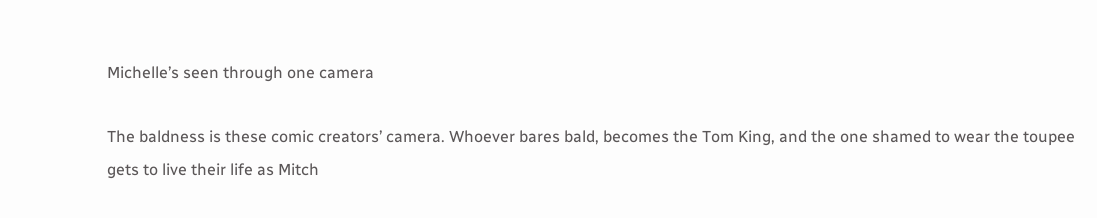Michelle’s seen through one camera

The baldness is these comic creators’ camera. Whoever bares bald, becomes the Tom King, and the one shamed to wear the toupee gets to live their life as Mitch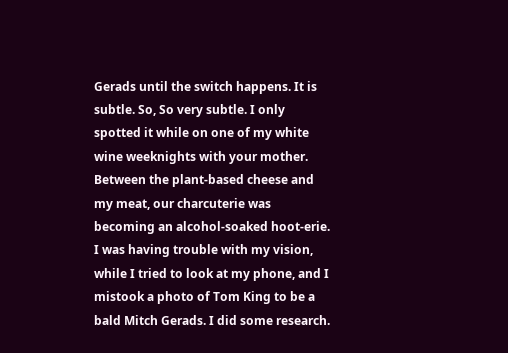Gerads until the switch happens. It is subtle. So, So very subtle. I only spotted it while on one of my white wine weeknights with your mother. Between the plant-based cheese and my meat, our charcuterie was becoming an alcohol-soaked hoot-erie. I was having trouble with my vision, while I tried to look at my phone, and I mistook a photo of Tom King to be a bald Mitch Gerads. I did some research.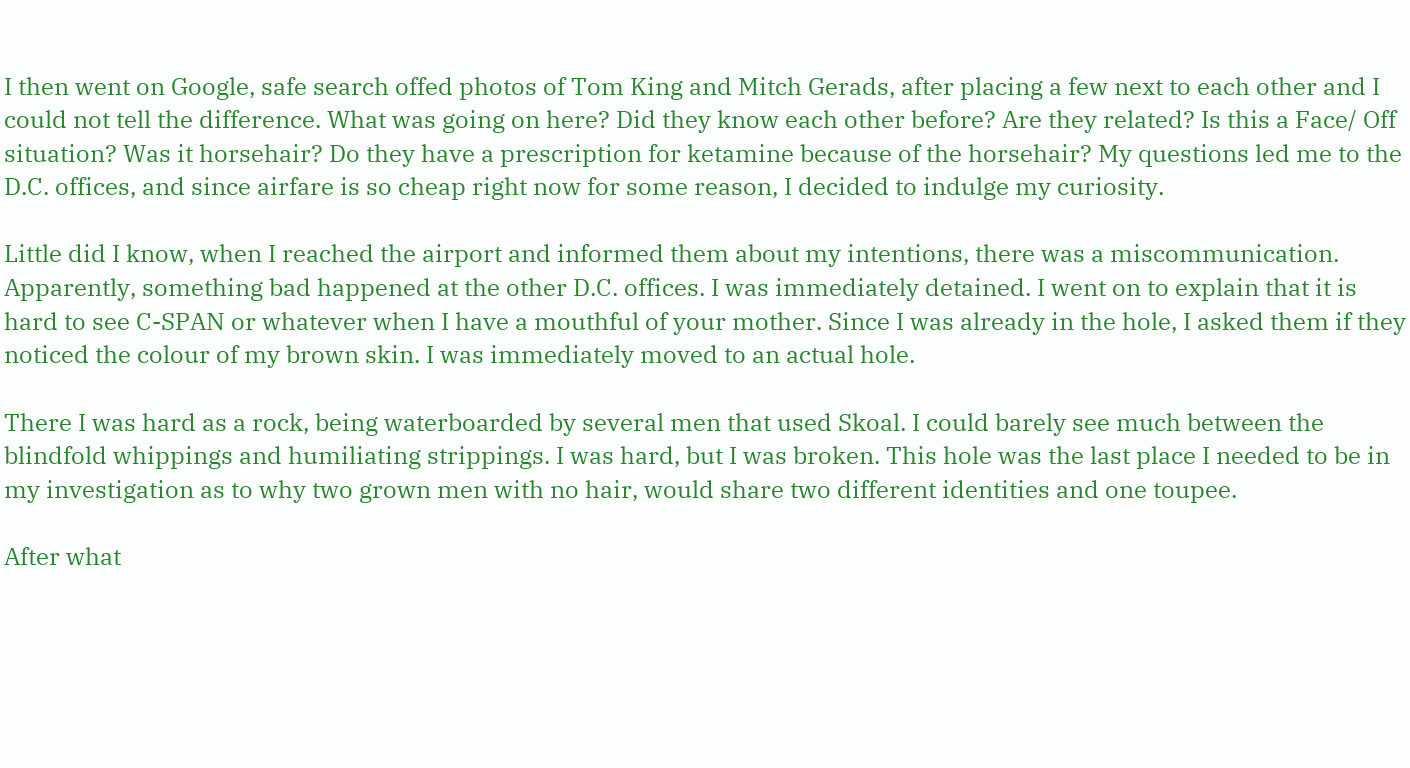I then went on Google, safe search offed photos of Tom King and Mitch Gerads, after placing a few next to each other and I could not tell the difference. What was going on here? Did they know each other before? Are they related? Is this a Face/ Off situation? Was it horsehair? Do they have a prescription for ketamine because of the horsehair? My questions led me to the D.C. offices, and since airfare is so cheap right now for some reason, I decided to indulge my curiosity.

Little did I know, when I reached the airport and informed them about my intentions, there was a miscommunication. Apparently, something bad happened at the other D.C. offices. I was immediately detained. I went on to explain that it is hard to see C-SPAN or whatever when I have a mouthful of your mother. Since I was already in the hole, I asked them if they noticed the colour of my brown skin. I was immediately moved to an actual hole.

There I was hard as a rock, being waterboarded by several men that used Skoal. I could barely see much between the blindfold whippings and humiliating strippings. I was hard, but I was broken. This hole was the last place I needed to be in my investigation as to why two grown men with no hair, would share two different identities and one toupee.

After what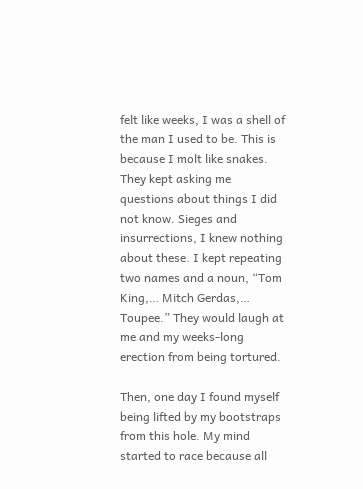felt like weeks, I was a shell of the man I used to be. This is because I molt like snakes. They kept asking me questions about things I did not know. Sieges and insurrections, I knew nothing about these. I kept repeating two names and a noun, “Tom King,… Mitch Gerdas,… Toupee.” They would laugh at me and my weeks-long erection from being tortured.

Then, one day I found myself being lifted by my bootstraps from this hole. My mind started to race because all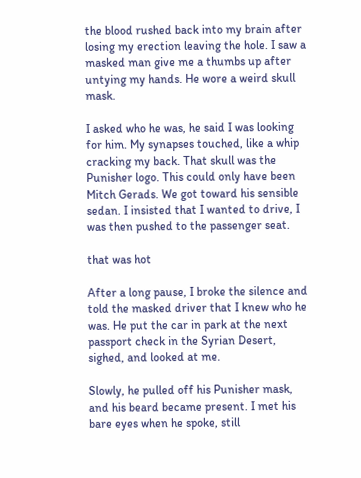the blood rushed back into my brain after losing my erection leaving the hole. I saw a masked man give me a thumbs up after untying my hands. He wore a weird skull mask.

I asked who he was, he said I was looking for him. My synapses touched, like a whip cracking my back. That skull was the Punisher logo. This could only have been Mitch Gerads. We got toward his sensible sedan. I insisted that I wanted to drive, I was then pushed to the passenger seat.

that was hot

After a long pause, I broke the silence and told the masked driver that I knew who he was. He put the car in park at the next passport check in the Syrian Desert, sighed, and looked at me.

Slowly, he pulled off his Punisher mask, and his beard became present. I met his bare eyes when he spoke, still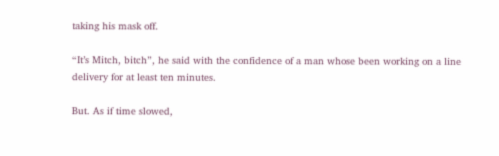taking his mask off.

“It’s Mitch, bitch”, he said with the confidence of a man whose been working on a line delivery for at least ten minutes.

But. As if time slowed,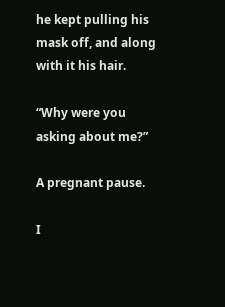he kept pulling his mask off, and along with it his hair.

“Why were you asking about me?”

A pregnant pause.

I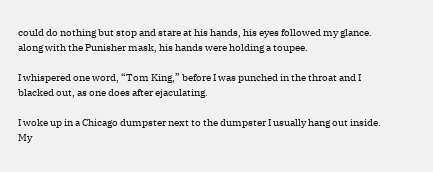could do nothing but stop and stare at his hands, his eyes followed my glance. along with the Punisher mask, his hands were holding a toupee.

I whispered one word, “Tom King,” before I was punched in the throat and I blacked out, as one does after ejaculating.

I woke up in a Chicago dumpster next to the dumpster I usually hang out inside. My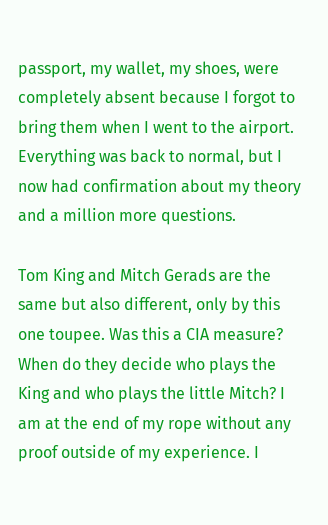passport, my wallet, my shoes, were completely absent because I forgot to bring them when I went to the airport. Everything was back to normal, but I now had confirmation about my theory and a million more questions.

Tom King and Mitch Gerads are the same but also different, only by this one toupee. Was this a CIA measure? When do they decide who plays the King and who plays the little Mitch? I am at the end of my rope without any proof outside of my experience. I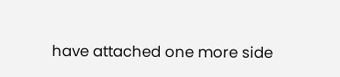have attached one more side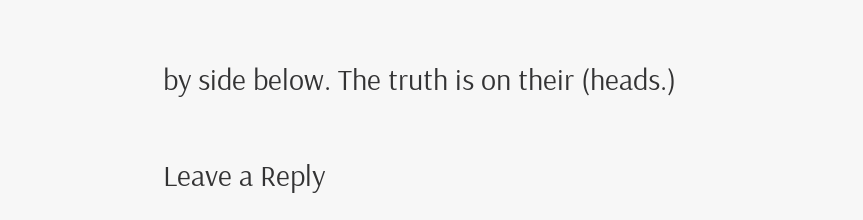by side below. The truth is on their (heads.)

Leave a Reply